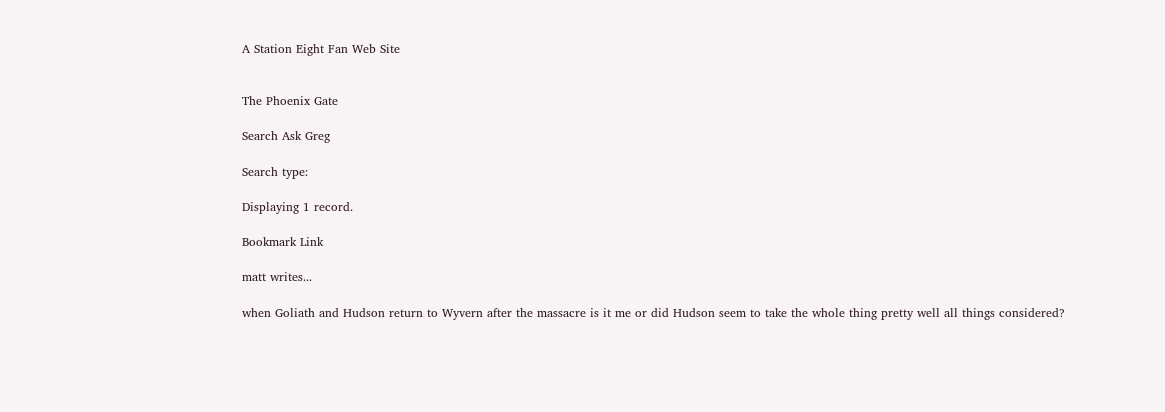A Station Eight Fan Web Site


The Phoenix Gate

Search Ask Greg

Search type:

Displaying 1 record.

Bookmark Link

matt writes...

when Goliath and Hudson return to Wyvern after the massacre is it me or did Hudson seem to take the whole thing pretty well all things considered?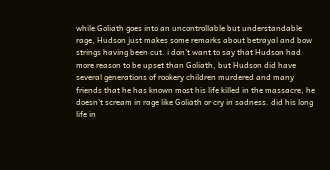while Goliath goes into an uncontrollable but understandable rage, Hudson just makes some remarks about betrayal and bow strings having been cut. i don't want to say that Hudson had more reason to be upset than Goliath, but Hudson did have several generations of rookery children murdered and many friends that he has known most his life killed in the massacre, he doesn't scream in rage like Goliath or cry in sadness. did his long life in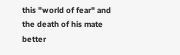this "world of fear" and the death of his mate better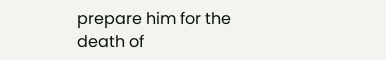prepare him for the death of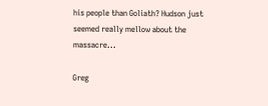his people than Goliath? Hudson just seemed really mellow about the massacre...

Greg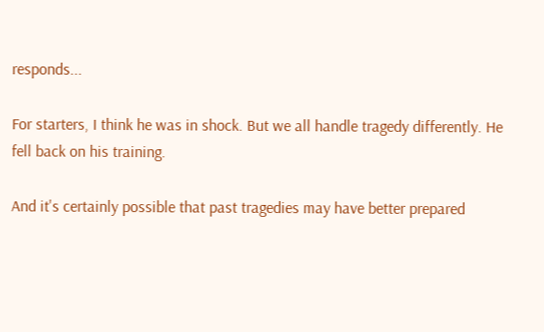responds...

For starters, I think he was in shock. But we all handle tragedy differently. He fell back on his training.

And it's certainly possible that past tragedies may have better prepared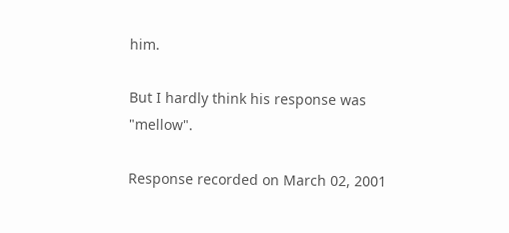him.

But I hardly think his response was "mellow".

Response recorded on March 02, 2001